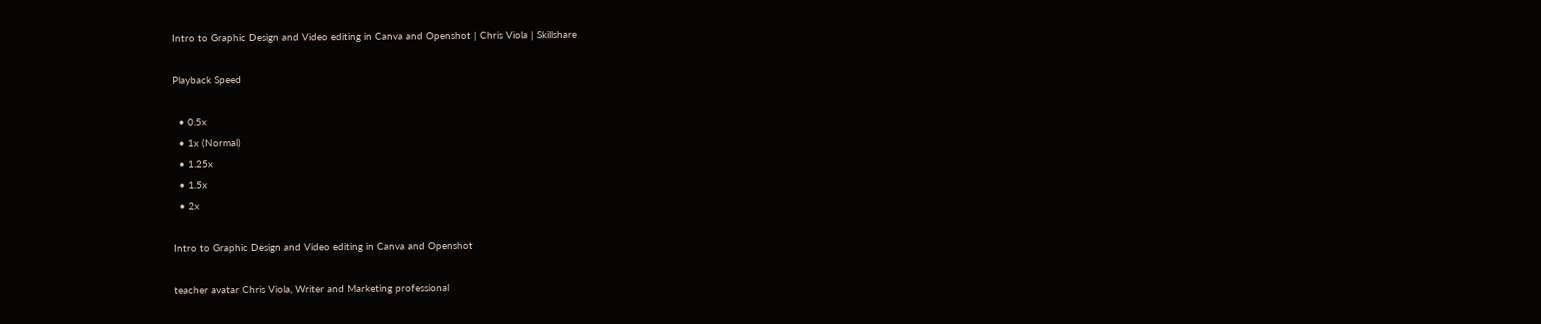Intro to Graphic Design and Video editing in Canva and Openshot | Chris Viola | Skillshare

Playback Speed

  • 0.5x
  • 1x (Normal)
  • 1.25x
  • 1.5x
  • 2x

Intro to Graphic Design and Video editing in Canva and Openshot

teacher avatar Chris Viola, Writer and Marketing professional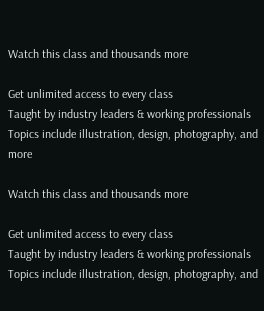Watch this class and thousands more

Get unlimited access to every class
Taught by industry leaders & working professionals
Topics include illustration, design, photography, and more

Watch this class and thousands more

Get unlimited access to every class
Taught by industry leaders & working professionals
Topics include illustration, design, photography, and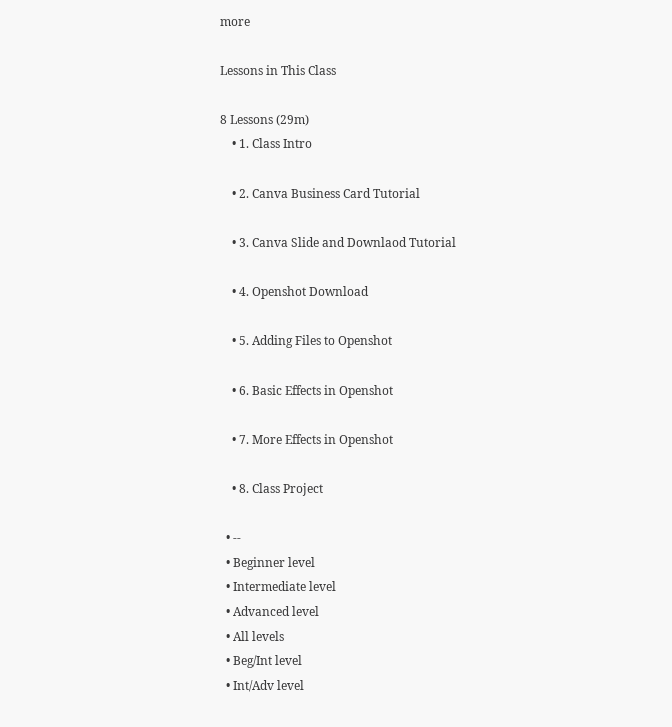more

Lessons in This Class

8 Lessons (29m)
    • 1. Class Intro

    • 2. Canva Business Card Tutorial

    • 3. Canva Slide and Downlaod Tutorial

    • 4. Openshot Download

    • 5. Adding Files to Openshot

    • 6. Basic Effects in Openshot

    • 7. More Effects in Openshot

    • 8. Class Project

  • --
  • Beginner level
  • Intermediate level
  • Advanced level
  • All levels
  • Beg/Int level
  • Int/Adv level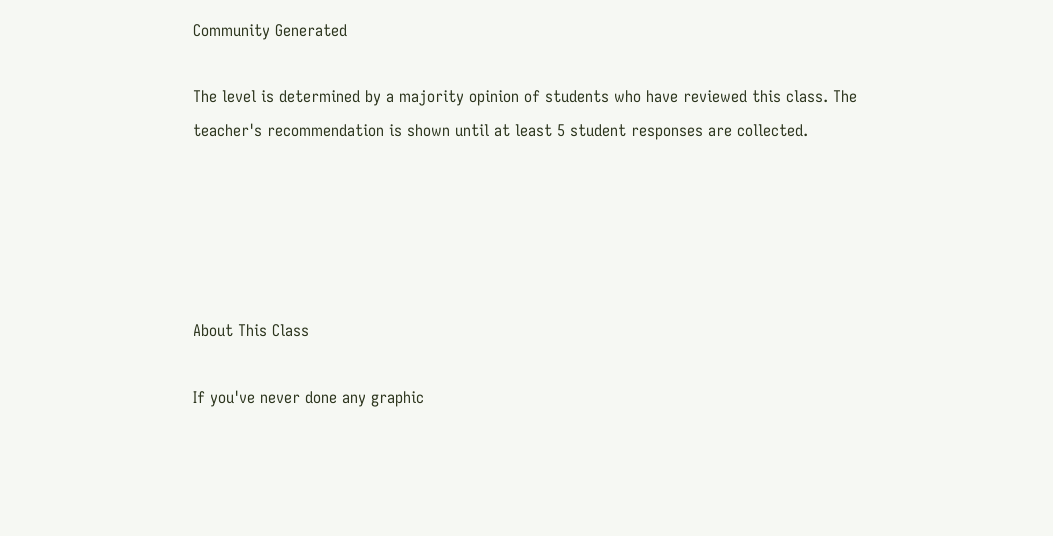Community Generated

The level is determined by a majority opinion of students who have reviewed this class. The teacher's recommendation is shown until at least 5 student responses are collected.





About This Class

If you've never done any graphic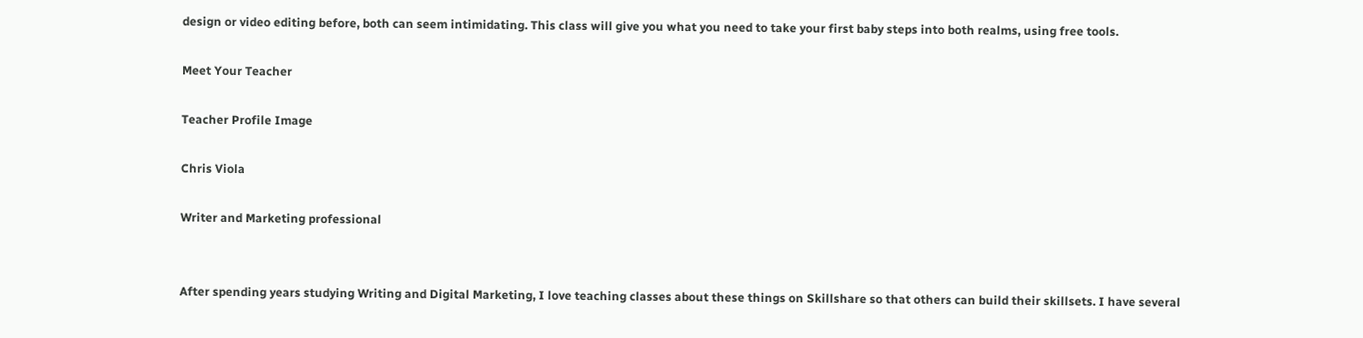design or video editing before, both can seem intimidating. This class will give you what you need to take your first baby steps into both realms, using free tools.

Meet Your Teacher

Teacher Profile Image

Chris Viola

Writer and Marketing professional


After spending years studying Writing and Digital Marketing, I love teaching classes about these things on Skillshare so that others can build their skillsets. I have several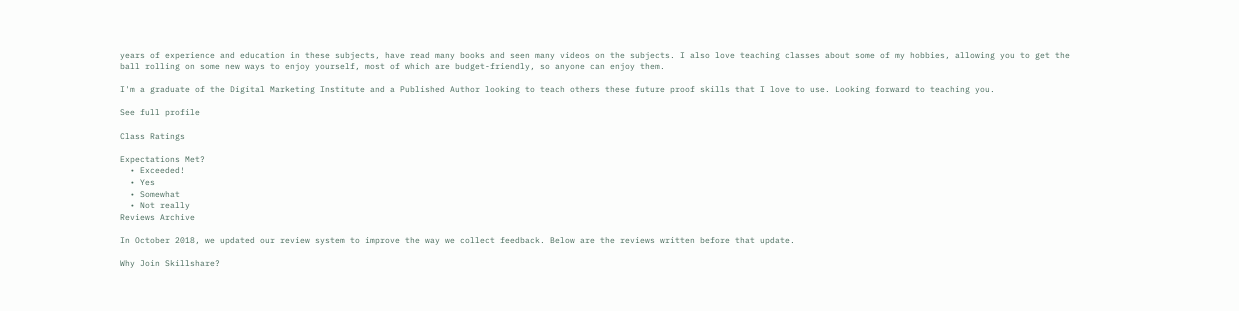years of experience and education in these subjects, have read many books and seen many videos on the subjects. I also love teaching classes about some of my hobbies, allowing you to get the ball rolling on some new ways to enjoy yourself, most of which are budget-friendly, so anyone can enjoy them.

I'm a graduate of the Digital Marketing Institute and a Published Author looking to teach others these future proof skills that I love to use. Looking forward to teaching you.

See full profile

Class Ratings

Expectations Met?
  • Exceeded!
  • Yes
  • Somewhat
  • Not really
Reviews Archive

In October 2018, we updated our review system to improve the way we collect feedback. Below are the reviews written before that update.

Why Join Skillshare?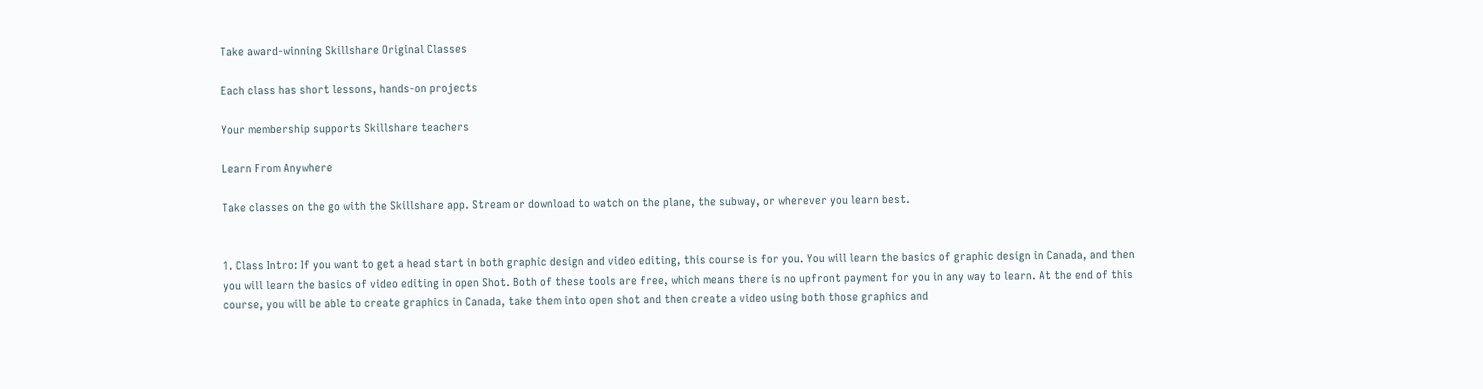Take award-winning Skillshare Original Classes

Each class has short lessons, hands-on projects

Your membership supports Skillshare teachers

Learn From Anywhere

Take classes on the go with the Skillshare app. Stream or download to watch on the plane, the subway, or wherever you learn best.


1. Class Intro: If you want to get a head start in both graphic design and video editing, this course is for you. You will learn the basics of graphic design in Canada, and then you will learn the basics of video editing in open Shot. Both of these tools are free, which means there is no upfront payment for you in any way to learn. At the end of this course, you will be able to create graphics in Canada, take them into open shot and then create a video using both those graphics and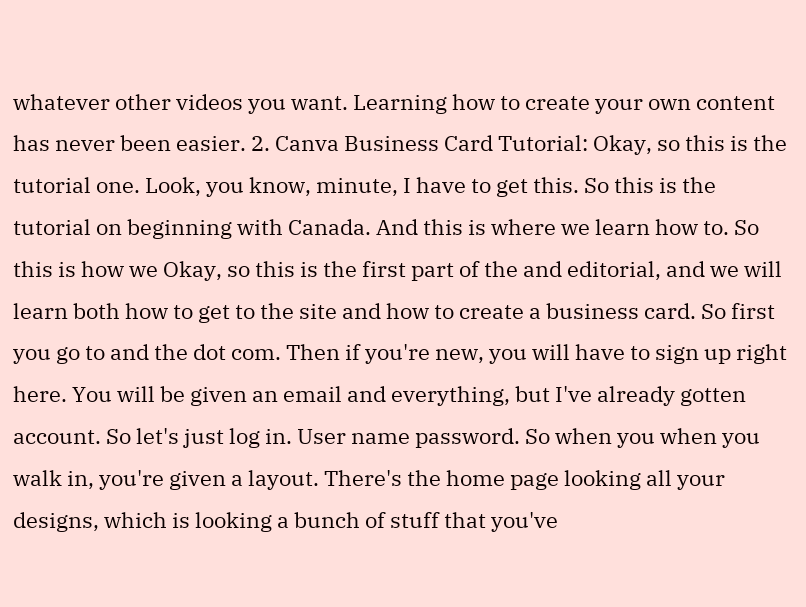whatever other videos you want. Learning how to create your own content has never been easier. 2. Canva Business Card Tutorial: Okay, so this is the tutorial one. Look, you know, minute, I have to get this. So this is the tutorial on beginning with Canada. And this is where we learn how to. So this is how we Okay, so this is the first part of the and editorial, and we will learn both how to get to the site and how to create a business card. So first you go to and the dot com. Then if you're new, you will have to sign up right here. You will be given an email and everything, but I've already gotten account. So let's just log in. User name password. So when you when you walk in, you're given a layout. There's the home page looking all your designs, which is looking a bunch of stuff that you've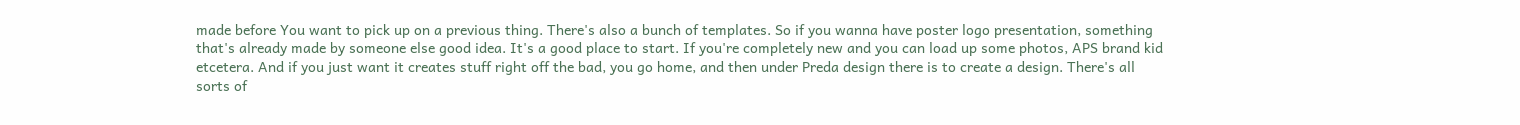made before You want to pick up on a previous thing. There's also a bunch of templates. So if you wanna have poster logo presentation, something that's already made by someone else good idea. It's a good place to start. If you're completely new and you can load up some photos, APS brand kid etcetera. And if you just want it creates stuff right off the bad, you go home, and then under Preda design there is to create a design. There's all sorts of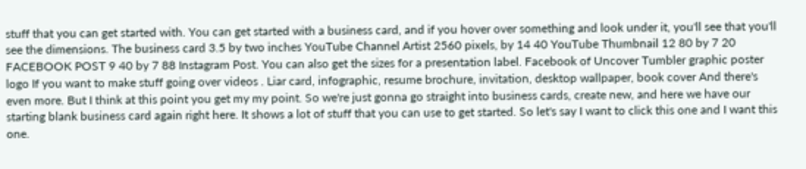stuff that you can get started with. You can get started with a business card, and if you hover over something and look under it, you'll see that you'll see the dimensions. The business card 3.5 by two inches YouTube Channel Artist 2560 pixels, by 14 40 YouTube Thumbnail 12 80 by 7 20 FACEBOOK POST 9 40 by 7 88 Instagram Post. You can also get the sizes for a presentation label. Facebook of Uncover Tumbler graphic poster logo If you want to make stuff going over videos . Liar card, infographic, resume brochure, invitation, desktop wallpaper, book cover And there's even more. But I think at this point you get my my point. So we're just gonna go straight into business cards, create new, and here we have our starting blank business card again right here. It shows a lot of stuff that you can use to get started. So let's say I want to click this one and I want this one.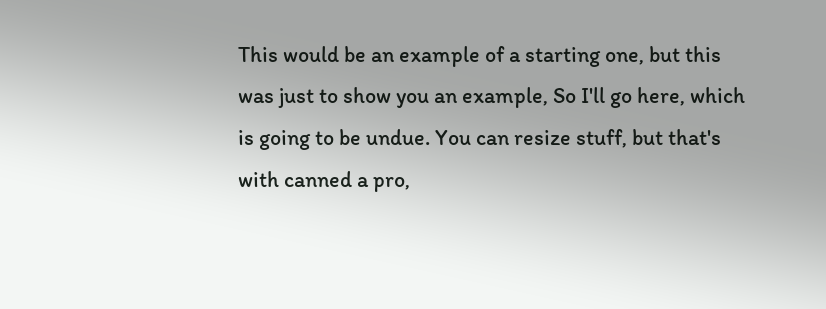This would be an example of a starting one, but this was just to show you an example, So I'll go here, which is going to be undue. You can resize stuff, but that's with canned a pro,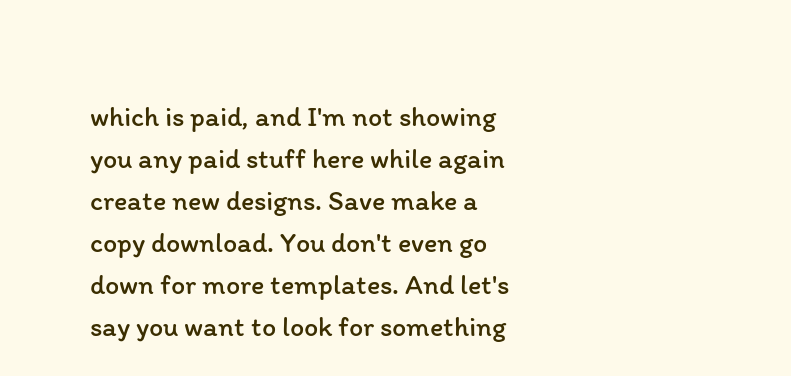which is paid, and I'm not showing you any paid stuff here while again create new designs. Save make a copy download. You don't even go down for more templates. And let's say you want to look for something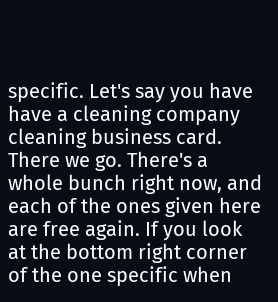specific. Let's say you have have a cleaning company cleaning business card. There we go. There's a whole bunch right now, and each of the ones given here are free again. If you look at the bottom right corner of the one specific when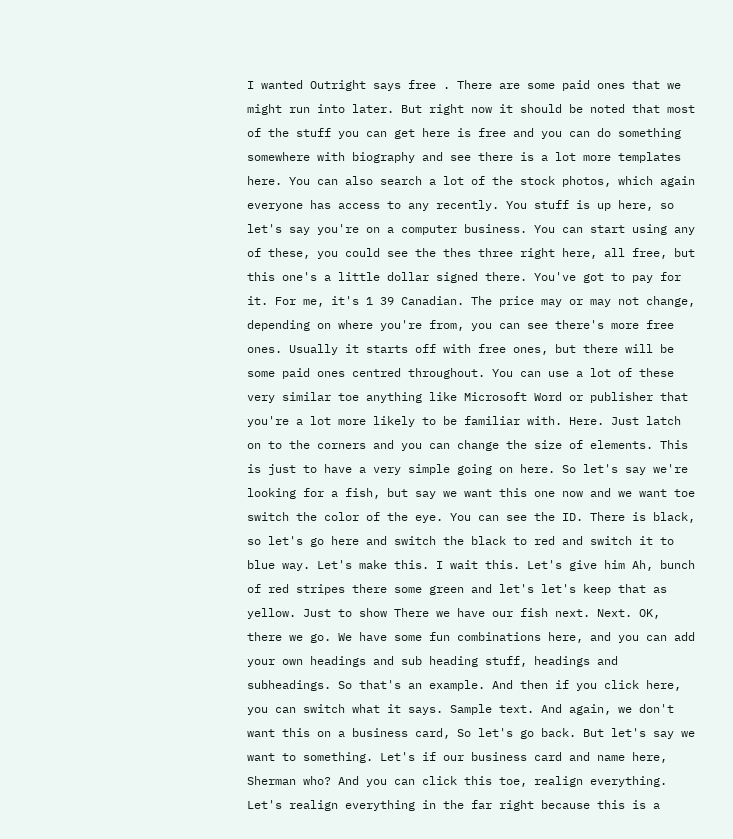I wanted Outright says free . There are some paid ones that we might run into later. But right now it should be noted that most of the stuff you can get here is free and you can do something somewhere with biography and see there is a lot more templates here. You can also search a lot of the stock photos, which again everyone has access to any recently. You stuff is up here, so let's say you're on a computer business. You can start using any of these, you could see the thes three right here, all free, but this one's a little dollar signed there. You've got to pay for it. For me, it's 1 39 Canadian. The price may or may not change, depending on where you're from, you can see there's more free ones. Usually it starts off with free ones, but there will be some paid ones centred throughout. You can use a lot of these very similar toe anything like Microsoft Word or publisher that you're a lot more likely to be familiar with. Here. Just latch on to the corners and you can change the size of elements. This is just to have a very simple going on here. So let's say we're looking for a fish, but say we want this one now and we want toe switch the color of the eye. You can see the ID. There is black, so let's go here and switch the black to red and switch it to blue way. Let's make this. I wait this. Let's give him Ah, bunch of red stripes there some green and let's let's keep that as yellow. Just to show There we have our fish next. Next. OK, there we go. We have some fun combinations here, and you can add your own headings and sub heading stuff, headings and subheadings. So that's an example. And then if you click here, you can switch what it says. Sample text. And again, we don't want this on a business card, So let's go back. But let's say we want to something. Let's if our business card and name here, Sherman who? And you can click this toe, realign everything. Let's realign everything in the far right because this is a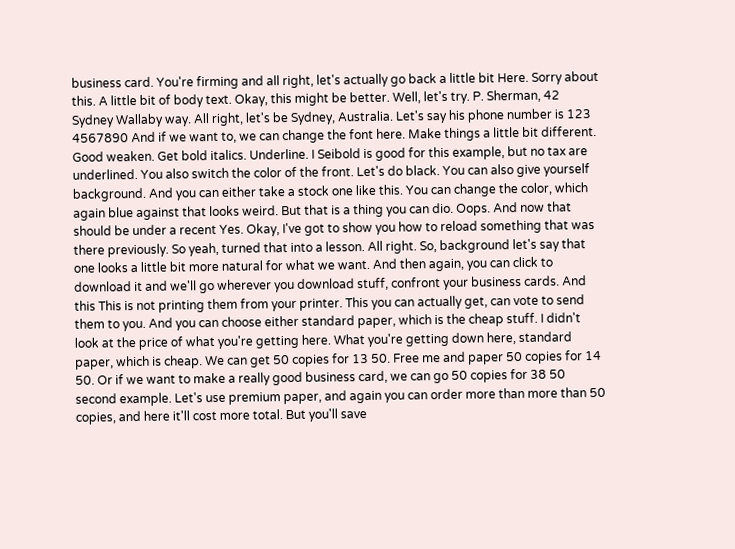business card. You're firming and all right, let's actually go back a little bit Here. Sorry about this. A little bit of body text. Okay, this might be better. Well, let's try. P. Sherman, 42 Sydney Wallaby way. All right, let's be Sydney, Australia. Let's say his phone number is 123 4567890 And if we want to, we can change the font here. Make things a little bit different. Good weaken. Get bold italics. Underline. I Seibold is good for this example, but no tax are underlined. You also switch the color of the front. Let's do black. You can also give yourself background. And you can either take a stock one like this. You can change the color, which again blue against that looks weird. But that is a thing you can dio. Oops. And now that should be under a recent Yes. Okay, I've got to show you how to reload something that was there previously. So yeah, turned that into a lesson. All right. So, background let's say that one looks a little bit more natural for what we want. And then again, you can click to download it and we'll go wherever you download stuff, confront your business cards. And this This is not printing them from your printer. This you can actually get, can vote to send them to you. And you can choose either standard paper, which is the cheap stuff. I didn't look at the price of what you're getting here. What you're getting down here, standard paper, which is cheap. We can get 50 copies for 13 50. Free me and paper 50 copies for 14 50. Or if we want to make a really good business card, we can go 50 copies for 38 50 second example. Let's use premium paper, and again you can order more than more than 50 copies, and here it'll cost more total. But you'll save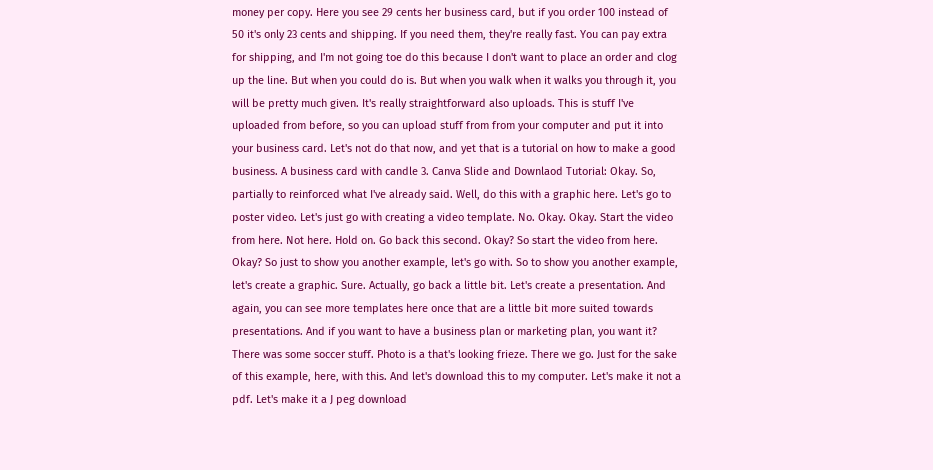money per copy. Here you see 29 cents her business card, but if you order 100 instead of 50 it's only 23 cents and shipping. If you need them, they're really fast. You can pay extra for shipping, and I'm not going toe do this because I don't want to place an order and clog up the line. But when you could do is. But when you walk when it walks you through it, you will be pretty much given. It's really straightforward also uploads. This is stuff I've uploaded from before, so you can upload stuff from from your computer and put it into your business card. Let's not do that now, and yet that is a tutorial on how to make a good business. A business card with candle 3. Canva Slide and Downlaod Tutorial: Okay. So, partially to reinforced what I've already said. Well, do this with a graphic here. Let's go to poster video. Let's just go with creating a video template. No. Okay. Okay. Start the video from here. Not here. Hold on. Go back this second. Okay? So start the video from here. Okay? So just to show you another example, let's go with. So to show you another example, let's create a graphic. Sure. Actually, go back a little bit. Let's create a presentation. And again, you can see more templates here once that are a little bit more suited towards presentations. And if you want to have a business plan or marketing plan, you want it? There was some soccer stuff. Photo is a that's looking frieze. There we go. Just for the sake of this example, here, with this. And let's download this to my computer. Let's make it not a pdf. Let's make it a J peg download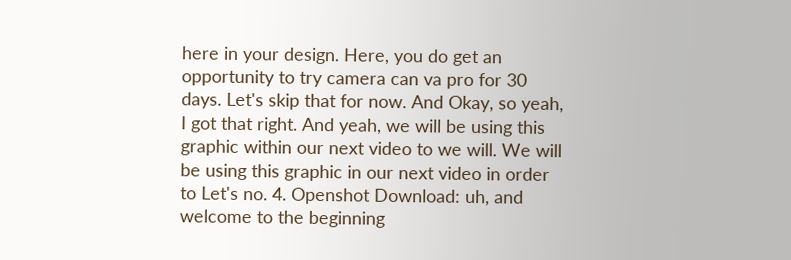here in your design. Here, you do get an opportunity to try camera can va pro for 30 days. Let's skip that for now. And Okay, so yeah, I got that right. And yeah, we will be using this graphic within our next video to we will. We will be using this graphic in our next video in order to Let's no. 4. Openshot Download: uh, and welcome to the beginning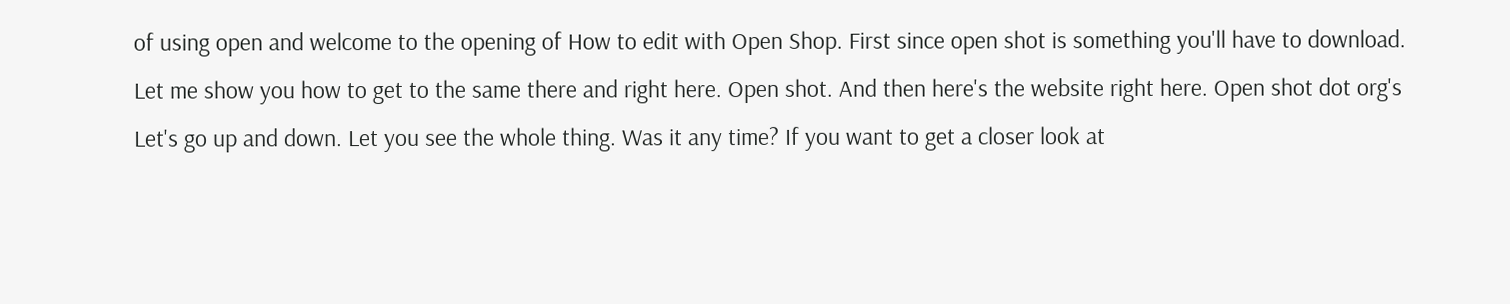of using open and welcome to the opening of How to edit with Open Shop. First since open shot is something you'll have to download. Let me show you how to get to the same there and right here. Open shot. And then here's the website right here. Open shot dot org's Let's go up and down. Let you see the whole thing. Was it any time? If you want to get a closer look at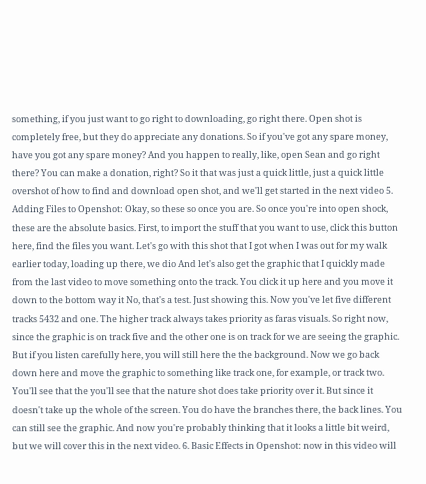something, if you just want to go right to downloading, go right there. Open shot is completely free, but they do appreciate any donations. So if you've got any spare money, have you got any spare money? And you happen to really, like, open Sean and go right there? You can make a donation, right? So it that was just a quick little, just a quick little overshot of how to find and download open shot, and we'll get started in the next video 5. Adding Files to Openshot: Okay, so these so once you are. So once you're into open shock, these are the absolute basics. First, to import the stuff that you want to use, click this button here, find the files you want. Let's go with this shot that I got when I was out for my walk earlier today, loading up there, we dio And let's also get the graphic that I quickly made from the last video to move something onto the track. You click it up here and you move it down to the bottom way it No, that's a test. Just showing this. Now you've let five different tracks 5432 and one. The higher track always takes priority as faras visuals. So right now, since the graphic is on track five and the other one is on track for we are seeing the graphic. But if you listen carefully here, you will still here the the background. Now we go back down here and move the graphic to something like track one, for example, or track two. You'll see that the you'll see that the nature shot does take priority over it. But since it doesn't take up the whole of the screen. You do have the branches there, the back lines. You can still see the graphic. And now you're probably thinking that it looks a little bit weird, but we will cover this in the next video. 6. Basic Effects in Openshot: now in this video will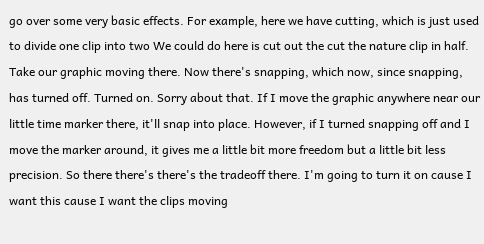go over some very basic effects. For example, here we have cutting, which is just used to divide one clip into two We could do here is cut out the cut the nature clip in half. Take our graphic moving there. Now there's snapping, which now, since snapping, has turned off. Turned on. Sorry about that. If I move the graphic anywhere near our little time marker there, it'll snap into place. However, if I turned snapping off and I move the marker around, it gives me a little bit more freedom but a little bit less precision. So there there's there's the tradeoff there. I'm going to turn it on cause I want this cause I want the clips moving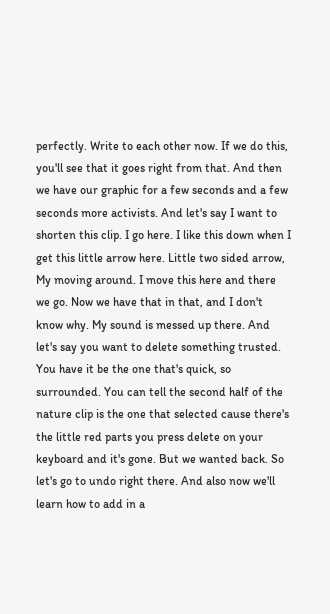perfectly. Write to each other now. If we do this, you'll see that it goes right from that. And then we have our graphic for a few seconds and a few seconds more activists. And let's say I want to shorten this clip. I go here. I like this down when I get this little arrow here. Little two sided arrow, My moving around. I move this here and there we go. Now we have that in that, and I don't know why. My sound is messed up there. And let's say you want to delete something trusted. You have it be the one that's quick, so surrounded. You can tell the second half of the nature clip is the one that selected cause there's the little red parts you press delete on your keyboard and it's gone. But we wanted back. So let's go to undo right there. And also now we'll learn how to add in a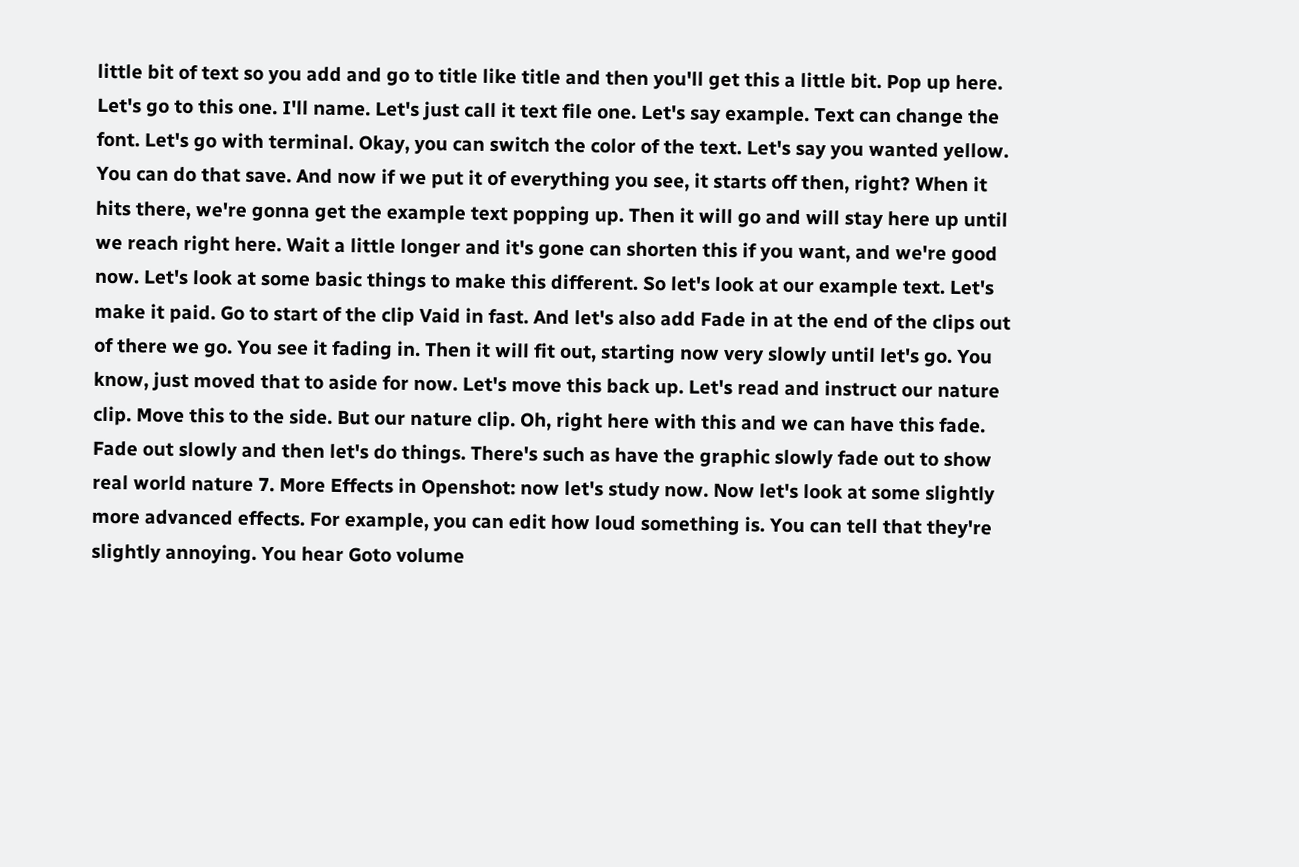little bit of text so you add and go to title like title and then you'll get this a little bit. Pop up here. Let's go to this one. I'll name. Let's just call it text file one. Let's say example. Text can change the font. Let's go with terminal. Okay, you can switch the color of the text. Let's say you wanted yellow. You can do that save. And now if we put it of everything you see, it starts off then, right? When it hits there, we're gonna get the example text popping up. Then it will go and will stay here up until we reach right here. Wait a little longer and it's gone can shorten this if you want, and we're good now. Let's look at some basic things to make this different. So let's look at our example text. Let's make it paid. Go to start of the clip Vaid in fast. And let's also add Fade in at the end of the clips out of there we go. You see it fading in. Then it will fit out, starting now very slowly until let's go. You know, just moved that to aside for now. Let's move this back up. Let's read and instruct our nature clip. Move this to the side. But our nature clip. Oh, right here with this and we can have this fade. Fade out slowly and then let's do things. There's such as have the graphic slowly fade out to show real world nature 7. More Effects in Openshot: now let's study now. Now let's look at some slightly more advanced effects. For example, you can edit how loud something is. You can tell that they're slightly annoying. You hear Goto volume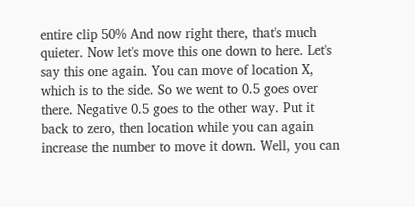entire clip 50% And now right there, that's much quieter. Now let's move this one down to here. Let's say this one again. You can move of location X, which is to the side. So we went to 0.5 goes over there. Negative 0.5 goes to the other way. Put it back to zero, then location while you can again increase the number to move it down. Well, you can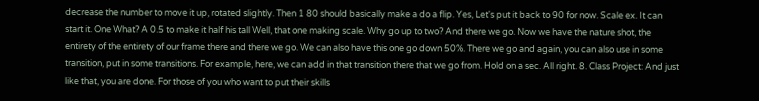decrease the number to move it up, rotated slightly. Then 1 80 should basically make a do a flip. Yes, Let's put it back to 90 for now. Scale ex. It can start it. One What? A 0.5 to make it half his tall Well, that one making scale. Why go up to two? And there we go. Now we have the nature shot, the entirety of the entirety of our frame there and there we go. We can also have this one go down 50%. There we go and again, you can also use in some transition, put in some transitions. For example, here, we can add in that transition there that we go from. Hold on a sec. All right. 8. Class Project: And just like that, you are done. For those of you who want to put their skills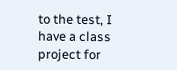to the test, I have a class project for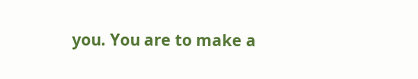you. You are to make a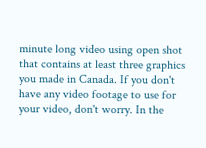minute long video using open shot that contains at least three graphics you made in Canada. If you don't have any video footage to use for your video, don't worry. In the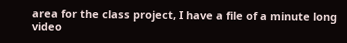area for the class project, I have a file of a minute long video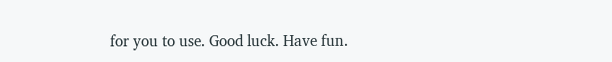for you to use. Good luck. Have fun.